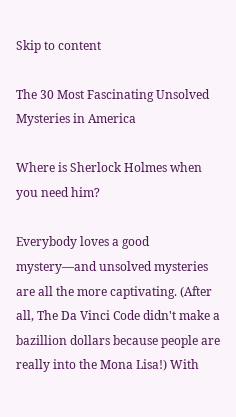Skip to content

The 30 Most Fascinating Unsolved Mysteries in America

Where is Sherlock Holmes when you need him?

Everybody loves a good mystery—and unsolved mysteries are all the more captivating. (After all, The Da Vinci Code didn't make a bazillion dollars because people are really into the Mona Lisa!) With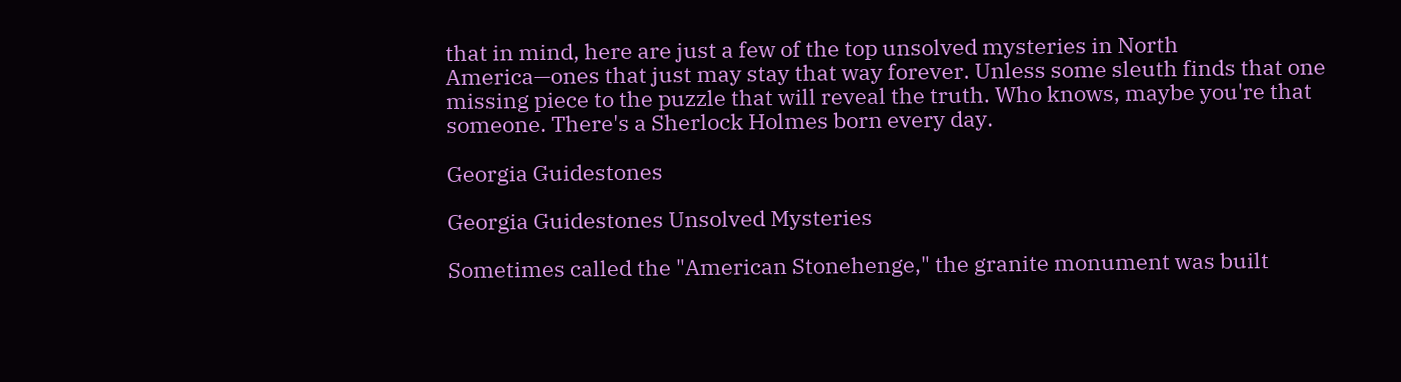that in mind, here are just a few of the top unsolved mysteries in North America—ones that just may stay that way forever. Unless some sleuth finds that one missing piece to the puzzle that will reveal the truth. Who knows, maybe you're that someone. There's a Sherlock Holmes born every day.

Georgia Guidestones

Georgia Guidestones Unsolved Mysteries

Sometimes called the "American Stonehenge," the granite monument was built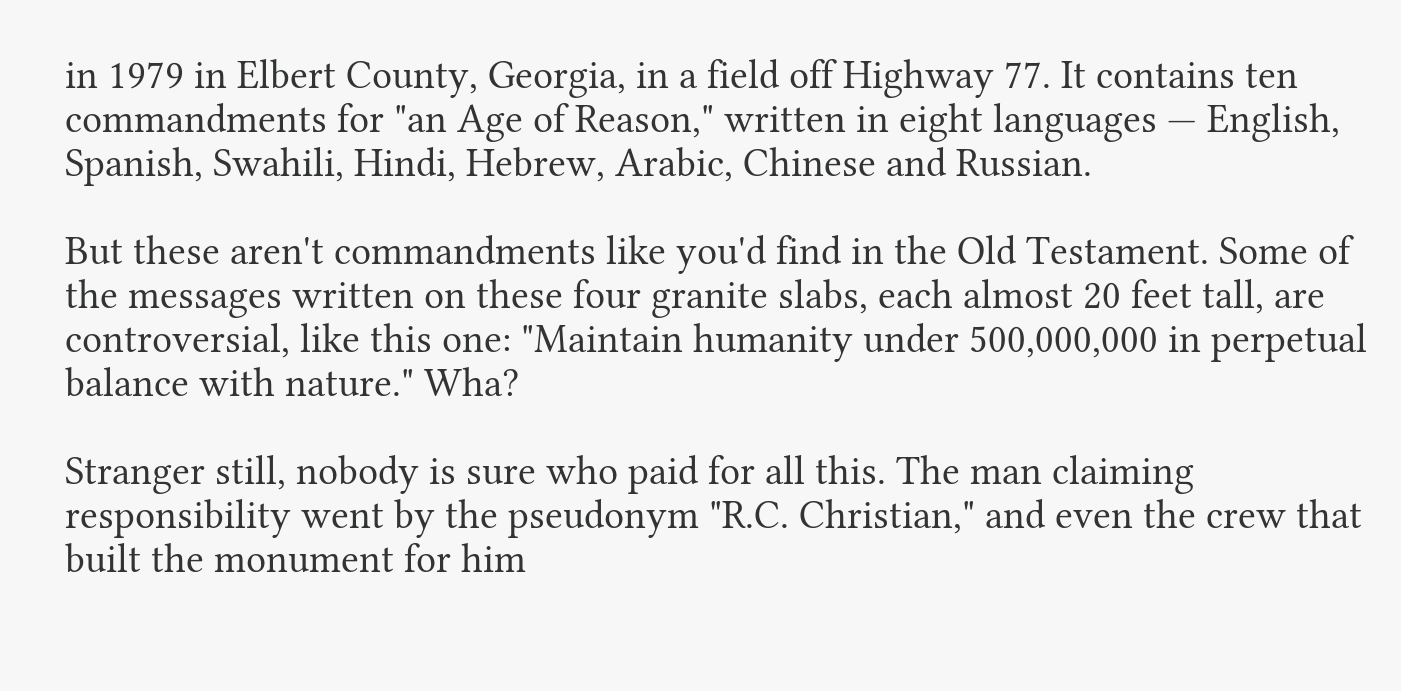in 1979 in Elbert County, Georgia, in a field off Highway 77. It contains ten commandments for "an Age of Reason," written in eight languages — English, Spanish, Swahili, Hindi, Hebrew, Arabic, Chinese and Russian.

But these aren't commandments like you'd find in the Old Testament. Some of the messages written on these four granite slabs, each almost 20 feet tall, are controversial, like this one: "Maintain humanity under 500,000,000 in perpetual balance with nature." Wha?

Stranger still, nobody is sure who paid for all this. The man claiming responsibility went by the pseudonym "R.C. Christian," and even the crew that built the monument for him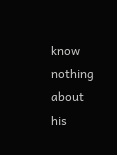know nothing about his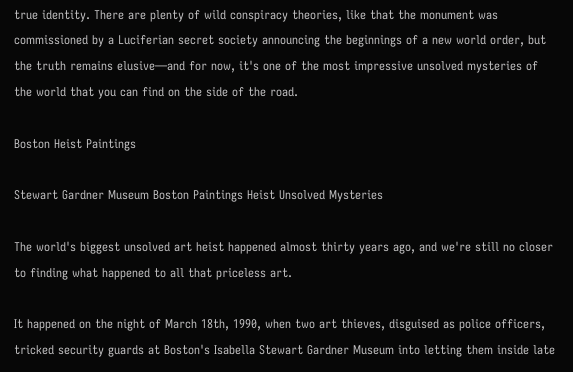true identity. There are plenty of wild conspiracy theories, like that the monument was commissioned by a Luciferian secret society announcing the beginnings of a new world order, but the truth remains elusive—and for now, it's one of the most impressive unsolved mysteries of the world that you can find on the side of the road.

Boston Heist Paintings

Stewart Gardner Museum Boston Paintings Heist Unsolved Mysteries

The world's biggest unsolved art heist happened almost thirty years ago, and we're still no closer to finding what happened to all that priceless art.

It happened on the night of March 18th, 1990, when two art thieves, disguised as police officers, tricked security guards at Boston's Isabella Stewart Gardner Museum into letting them inside late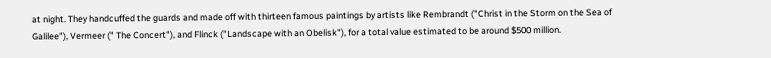at night. They handcuffed the guards and made off with thirteen famous paintings by artists like Rembrandt ("Christ in the Storm on the Sea of Galilee"), Vermeer (" The Concert"), and Flinck ("Landscape with an Obelisk"), for a total value estimated to be around $500 million.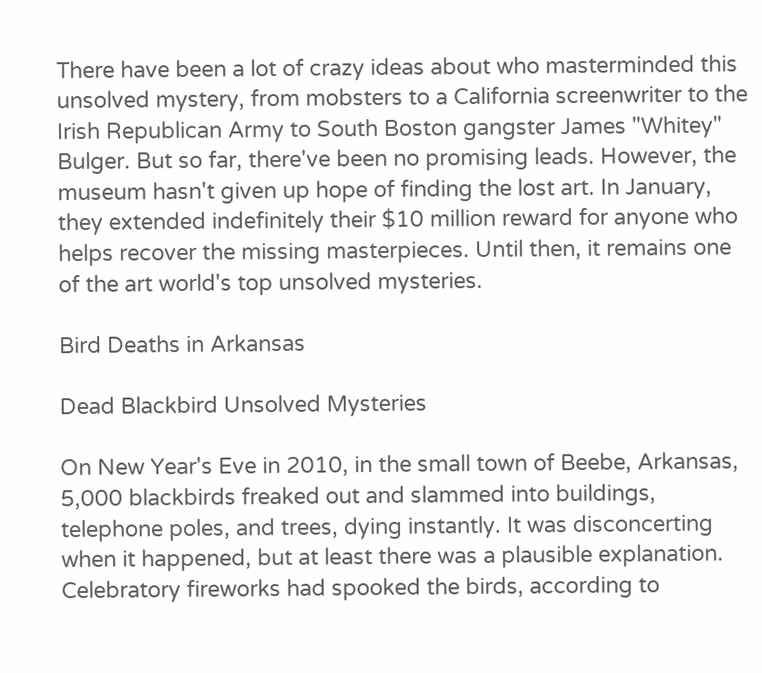There have been a lot of crazy ideas about who masterminded this unsolved mystery, from mobsters to a California screenwriter to the Irish Republican Army to South Boston gangster James "Whitey" Bulger. But so far, there've been no promising leads. However, the museum hasn't given up hope of finding the lost art. In January, they extended indefinitely their $10 million reward for anyone who helps recover the missing masterpieces. Until then, it remains one of the art world's top unsolved mysteries.

Bird Deaths in Arkansas

Dead Blackbird Unsolved Mysteries

On New Year's Eve in 2010, in the small town of Beebe, Arkansas, 5,000 blackbirds freaked out and slammed into buildings, telephone poles, and trees, dying instantly. It was disconcerting when it happened, but at least there was a plausible explanation. Celebratory fireworks had spooked the birds, according to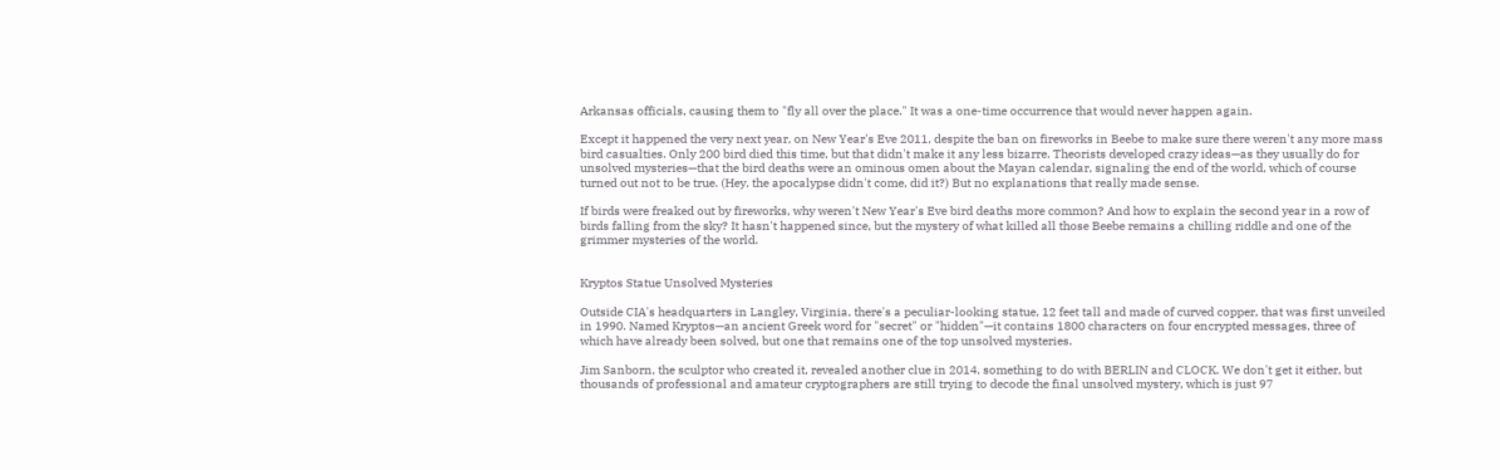Arkansas officials, causing them to "fly all over the place." It was a one-time occurrence that would never happen again.

Except it happened the very next year, on New Year's Eve 2011, despite the ban on fireworks in Beebe to make sure there weren't any more mass bird casualties. Only 200 bird died this time, but that didn't make it any less bizarre. Theorists developed crazy ideas—as they usually do for unsolved mysteries—that the bird deaths were an ominous omen about the Mayan calendar, signaling the end of the world, which of course turned out not to be true. (Hey, the apocalypse didn't come, did it?) But no explanations that really made sense.

If birds were freaked out by fireworks, why weren't New Year's Eve bird deaths more common? And how to explain the second year in a row of birds falling from the sky? It hasn't happened since, but the mystery of what killed all those Beebe remains a chilling riddle and one of the grimmer mysteries of the world.


Kryptos Statue Unsolved Mysteries

Outside CIA's headquarters in Langley, Virginia, there's a peculiar-looking statue, 12 feet tall and made of curved copper, that was first unveiled in 1990. Named Kryptos—an ancient Greek word for "secret" or "hidden"—it contains 1800 characters on four encrypted messages, three of which have already been solved, but one that remains one of the top unsolved mysteries.

Jim Sanborn, the sculptor who created it, revealed another clue in 2014, something to do with BERLIN and CLOCK. We don't get it either, but thousands of professional and amateur cryptographers are still trying to decode the final unsolved mystery, which is just 97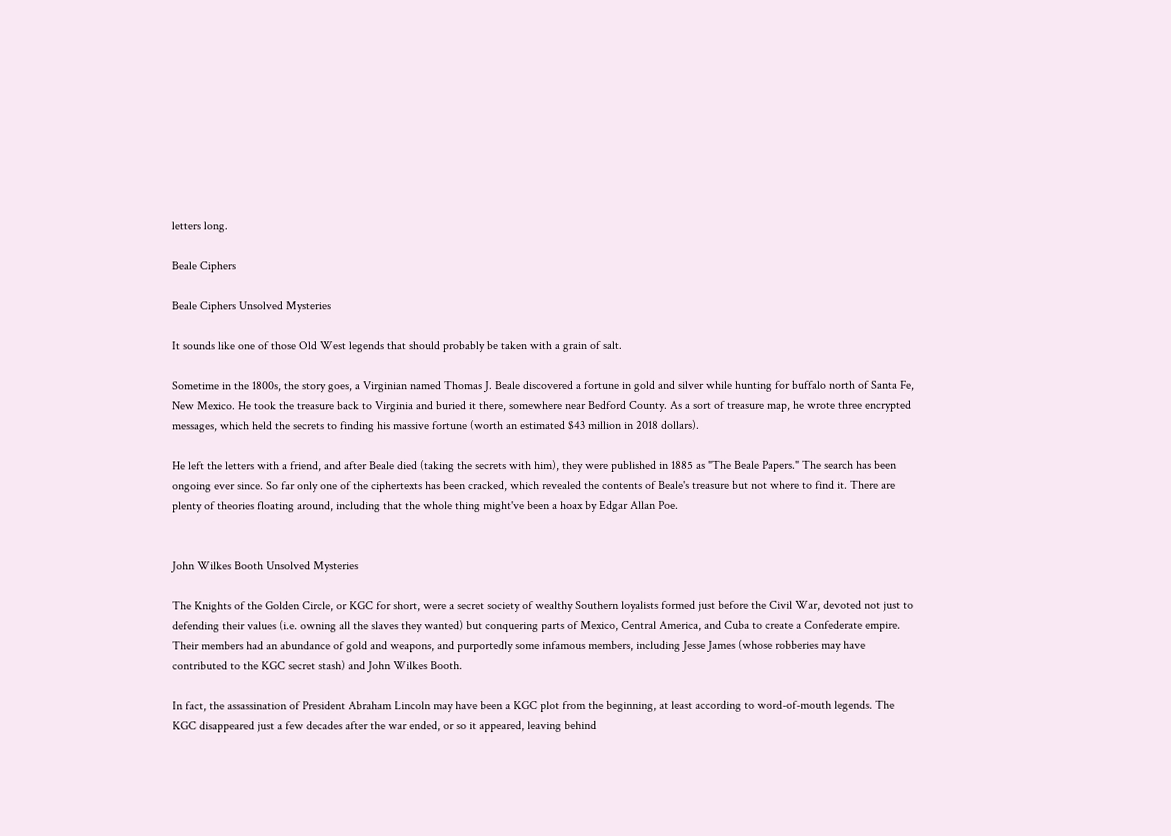letters long.

Beale Ciphers

Beale Ciphers Unsolved Mysteries

It sounds like one of those Old West legends that should probably be taken with a grain of salt.

Sometime in the 1800s, the story goes, a Virginian named Thomas J. Beale discovered a fortune in gold and silver while hunting for buffalo north of Santa Fe, New Mexico. He took the treasure back to Virginia and buried it there, somewhere near Bedford County. As a sort of treasure map, he wrote three encrypted messages, which held the secrets to finding his massive fortune (worth an estimated $43 million in 2018 dollars).

He left the letters with a friend, and after Beale died (taking the secrets with him), they were published in 1885 as "The Beale Papers." The search has been ongoing ever since. So far only one of the ciphertexts has been cracked, which revealed the contents of Beale's treasure but not where to find it. There are plenty of theories floating around, including that the whole thing might've been a hoax by Edgar Allan Poe.


John Wilkes Booth Unsolved Mysteries

The Knights of the Golden Circle, or KGC for short, were a secret society of wealthy Southern loyalists formed just before the Civil War, devoted not just to defending their values (i.e. owning all the slaves they wanted) but conquering parts of Mexico, Central America, and Cuba to create a Confederate empire. Their members had an abundance of gold and weapons, and purportedly some infamous members, including Jesse James (whose robberies may have contributed to the KGC secret stash) and John Wilkes Booth.

In fact, the assassination of President Abraham Lincoln may have been a KGC plot from the beginning, at least according to word-of-mouth legends. The KGC disappeared just a few decades after the war ended, or so it appeared, leaving behind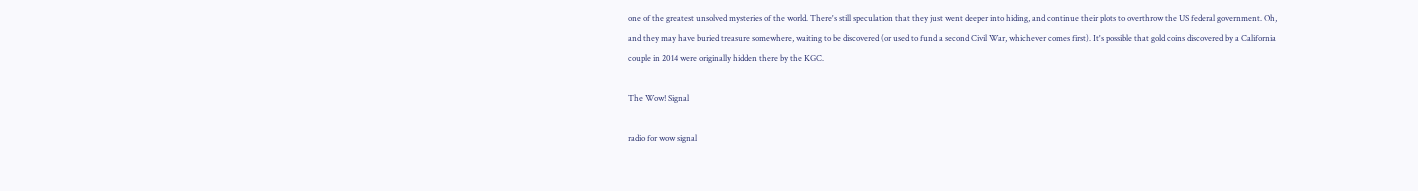one of the greatest unsolved mysteries of the world. There's still speculation that they just went deeper into hiding, and continue their plots to overthrow the US federal government. Oh, and they may have buried treasure somewhere, waiting to be discovered (or used to fund a second Civil War, whichever comes first). It's possible that gold coins discovered by a California couple in 2014 were originally hidden there by the KGC.

The Wow! Signal

radio for wow signal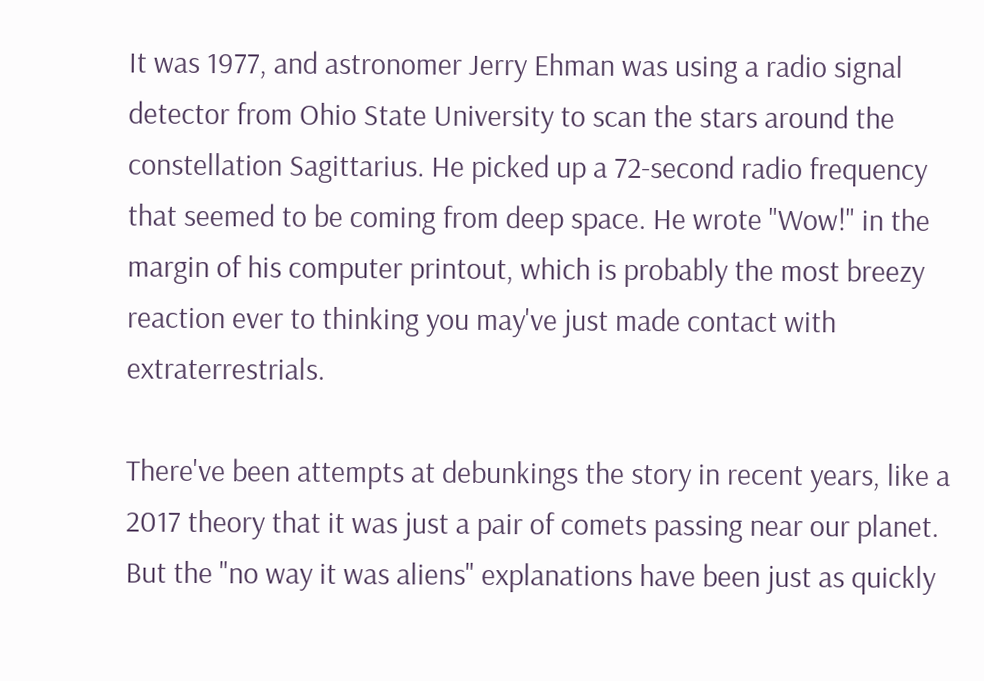It was 1977, and astronomer Jerry Ehman was using a radio signal detector from Ohio State University to scan the stars around the constellation Sagittarius. He picked up a 72-second radio frequency that seemed to be coming from deep space. He wrote "Wow!" in the margin of his computer printout, which is probably the most breezy reaction ever to thinking you may've just made contact with extraterrestrials.

There've been attempts at debunkings the story in recent years, like a 2017 theory that it was just a pair of comets passing near our planet. But the "no way it was aliens" explanations have been just as quickly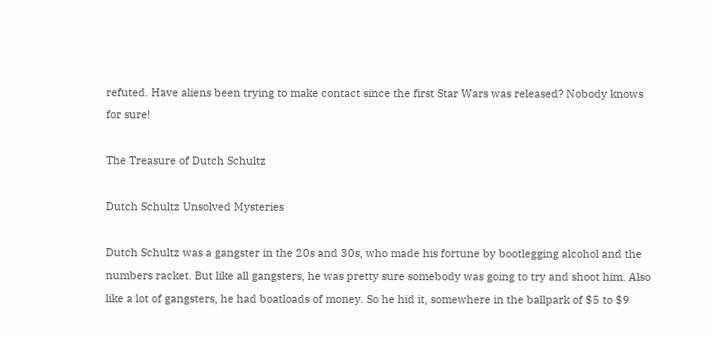refuted. Have aliens been trying to make contact since the first Star Wars was released? Nobody knows for sure!

The Treasure of Dutch Schultz

Dutch Schultz Unsolved Mysteries

Dutch Schultz was a gangster in the 20s and 30s, who made his fortune by bootlegging alcohol and the numbers racket. But like all gangsters, he was pretty sure somebody was going to try and shoot him. Also like a lot of gangsters, he had boatloads of money. So he hid it, somewhere in the ballpark of $5 to $9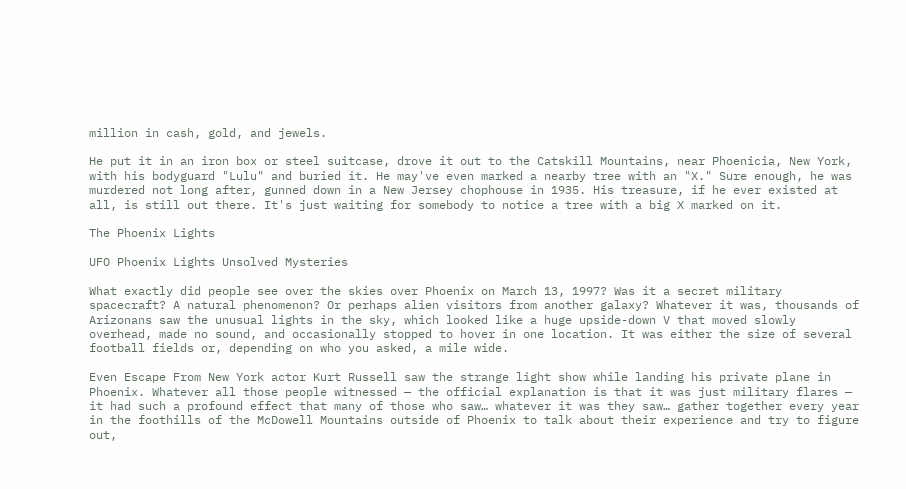million in cash, gold, and jewels.

He put it in an iron box or steel suitcase, drove it out to the Catskill Mountains, near Phoenicia, New York, with his bodyguard "Lulu" and buried it. He may've even marked a nearby tree with an "X." Sure enough, he was murdered not long after, gunned down in a New Jersey chophouse in 1935. His treasure, if he ever existed at all, is still out there. It's just waiting for somebody to notice a tree with a big X marked on it.

The Phoenix Lights

UFO Phoenix Lights Unsolved Mysteries

What exactly did people see over the skies over Phoenix on March 13, 1997? Was it a secret military spacecraft? A natural phenomenon? Or perhaps alien visitors from another galaxy? Whatever it was, thousands of Arizonans saw the unusual lights in the sky, which looked like a huge upside-down V that moved slowly overhead, made no sound, and occasionally stopped to hover in one location. It was either the size of several football fields or, depending on who you asked, a mile wide.

Even Escape From New York actor Kurt Russell saw the strange light show while landing his private plane in Phoenix. Whatever all those people witnessed — the official explanation is that it was just military flares — it had such a profound effect that many of those who saw… whatever it was they saw… gather together every year in the foothills of the McDowell Mountains outside of Phoenix to talk about their experience and try to figure out,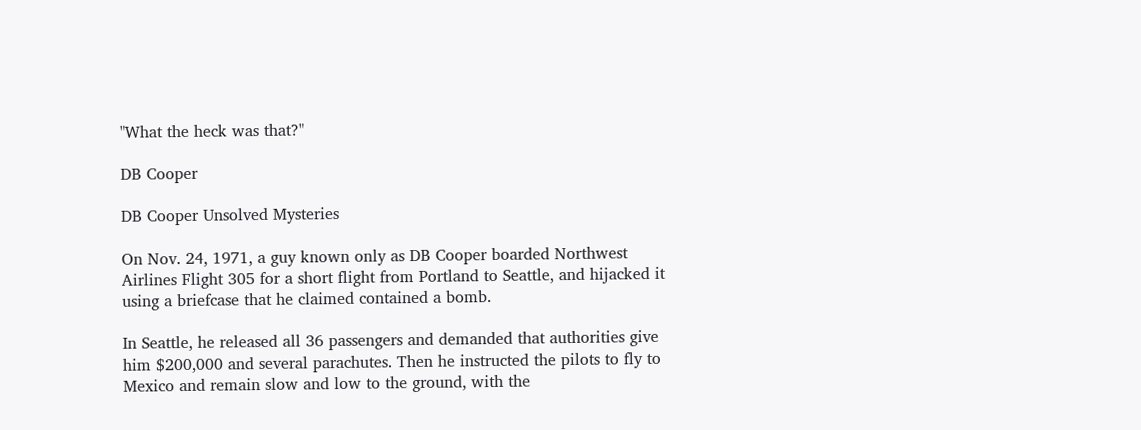"What the heck was that?"

DB Cooper

DB Cooper Unsolved Mysteries

On Nov. 24, 1971, a guy known only as DB Cooper boarded Northwest Airlines Flight 305 for a short flight from Portland to Seattle, and hijacked it using a briefcase that he claimed contained a bomb.

In Seattle, he released all 36 passengers and demanded that authorities give him $200,000 and several parachutes. Then he instructed the pilots to fly to Mexico and remain slow and low to the ground, with the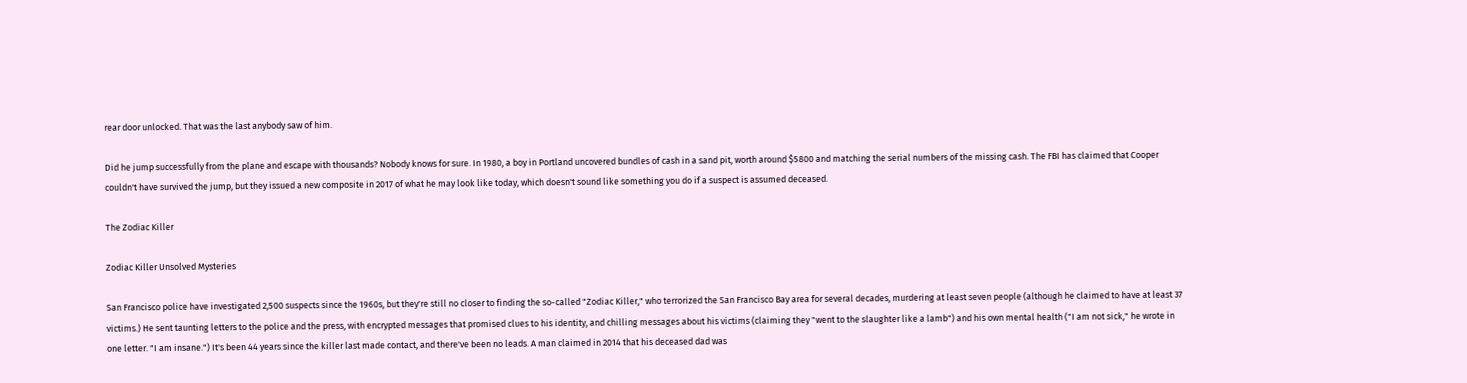rear door unlocked. That was the last anybody saw of him.

Did he jump successfully from the plane and escape with thousands? Nobody knows for sure. In 1980, a boy in Portland uncovered bundles of cash in a sand pit, worth around $5800 and matching the serial numbers of the missing cash. The FBI has claimed that Cooper couldn't have survived the jump, but they issued a new composite in 2017 of what he may look like today, which doesn't sound like something you do if a suspect is assumed deceased.

The Zodiac Killer

Zodiac Killer Unsolved Mysteries

San Francisco police have investigated 2,500 suspects since the 1960s, but they're still no closer to finding the so-called "Zodiac Killer," who terrorized the San Francisco Bay area for several decades, murdering at least seven people (although he claimed to have at least 37 victims.) He sent taunting letters to the police and the press, with encrypted messages that promised clues to his identity, and chilling messages about his victims (claiming they "went to the slaughter like a lamb") and his own mental health ("I am not sick," he wrote in one letter. "I am insane.") It's been 44 years since the killer last made contact, and there've been no leads. A man claimed in 2014 that his deceased dad was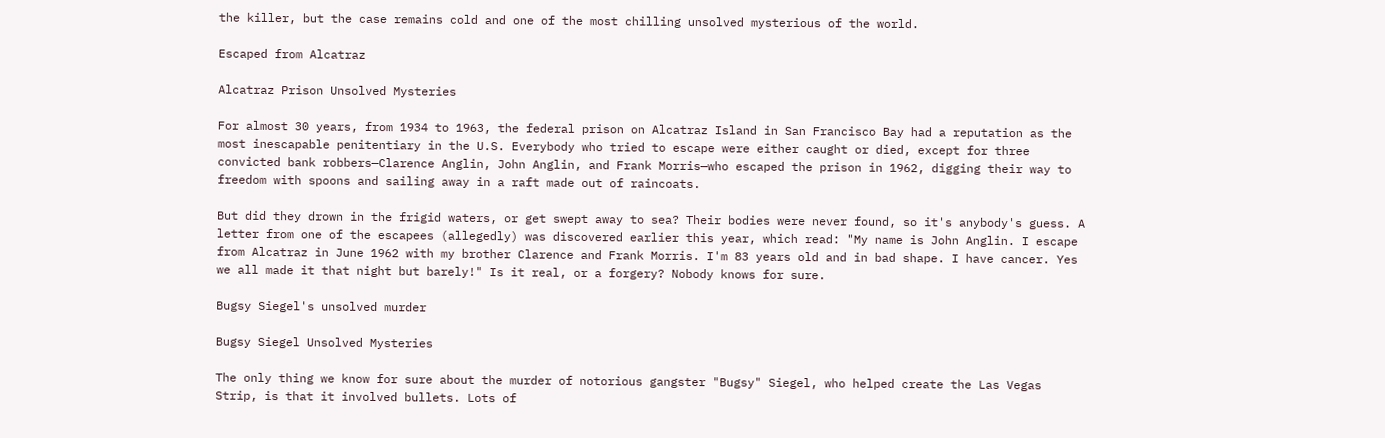the killer, but the case remains cold and one of the most chilling unsolved mysterious of the world.

Escaped from Alcatraz

Alcatraz Prison Unsolved Mysteries

For almost 30 years, from 1934 to 1963, the federal prison on Alcatraz Island in San Francisco Bay had a reputation as the most inescapable penitentiary in the U.S. Everybody who tried to escape were either caught or died, except for three convicted bank robbers—Clarence Anglin, John Anglin, and Frank Morris—who escaped the prison in 1962, digging their way to freedom with spoons and sailing away in a raft made out of raincoats.

But did they drown in the frigid waters, or get swept away to sea? Their bodies were never found, so it's anybody's guess. A letter from one of the escapees (allegedly) was discovered earlier this year, which read: "My name is John Anglin. I escape from Alcatraz in June 1962 with my brother Clarence and Frank Morris. I'm 83 years old and in bad shape. I have cancer. Yes we all made it that night but barely!" Is it real, or a forgery? Nobody knows for sure.

Bugsy Siegel's unsolved murder

Bugsy Siegel Unsolved Mysteries

The only thing we know for sure about the murder of notorious gangster "Bugsy" Siegel, who helped create the Las Vegas Strip, is that it involved bullets. Lots of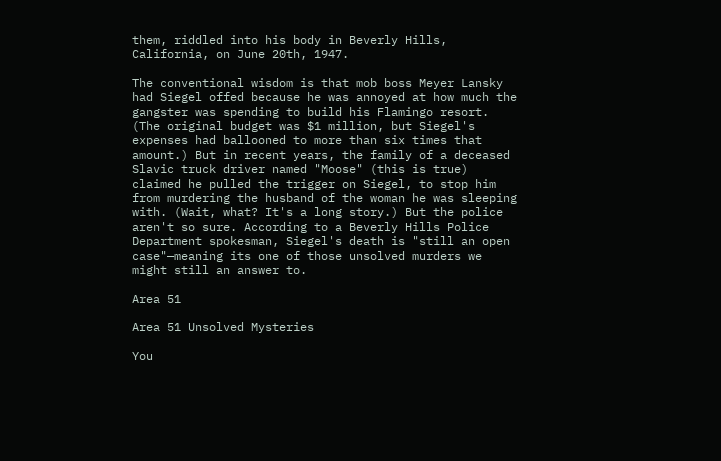them, riddled into his body in Beverly Hills, California, on June 20th, 1947.

The conventional wisdom is that mob boss Meyer Lansky had Siegel offed because he was annoyed at how much the gangster was spending to build his Flamingo resort. (The original budget was $1 million, but Siegel's expenses had ballooned to more than six times that amount.) But in recent years, the family of a deceased Slavic truck driver named "Moose" (this is true) claimed he pulled the trigger on Siegel, to stop him from murdering the husband of the woman he was sleeping with. (Wait, what? It's a long story.) But the police aren't so sure. According to a Beverly Hills Police Department spokesman, Siegel's death is "still an open case"—meaning its one of those unsolved murders we might still an answer to.

Area 51

Area 51 Unsolved Mysteries

You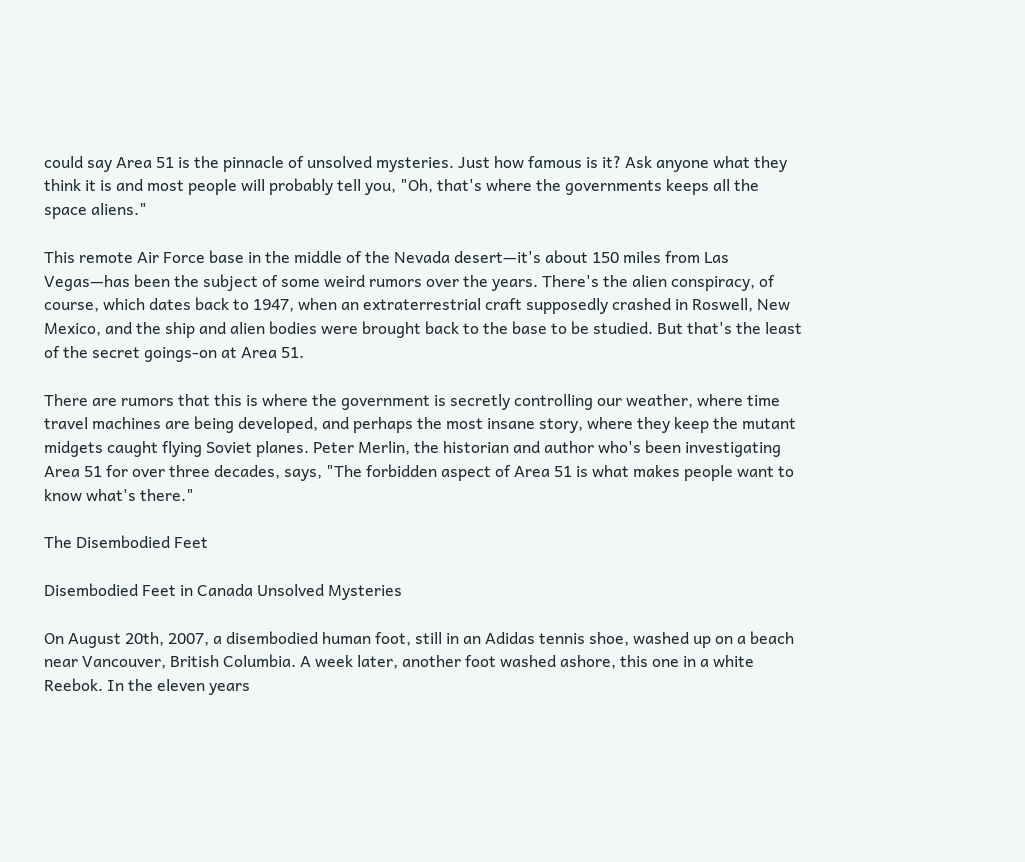could say Area 51 is the pinnacle of unsolved mysteries. Just how famous is it? Ask anyone what they think it is and most people will probably tell you, "Oh, that's where the governments keeps all the space aliens."

This remote Air Force base in the middle of the Nevada desert—it's about 150 miles from Las Vegas—has been the subject of some weird rumors over the years. There's the alien conspiracy, of course, which dates back to 1947, when an extraterrestrial craft supposedly crashed in Roswell, New Mexico, and the ship and alien bodies were brought back to the base to be studied. But that's the least of the secret goings-on at Area 51.

There are rumors that this is where the government is secretly controlling our weather, where time travel machines are being developed, and perhaps the most insane story, where they keep the mutant midgets caught flying Soviet planes. Peter Merlin, the historian and author who's been investigating Area 51 for over three decades, says, "The forbidden aspect of Area 51 is what makes people want to know what's there."

The Disembodied Feet

Disembodied Feet in Canada Unsolved Mysteries

On August 20th, 2007, a disembodied human foot, still in an Adidas tennis shoe, washed up on a beach near Vancouver, British Columbia. A week later, another foot washed ashore, this one in a white Reebok. In the eleven years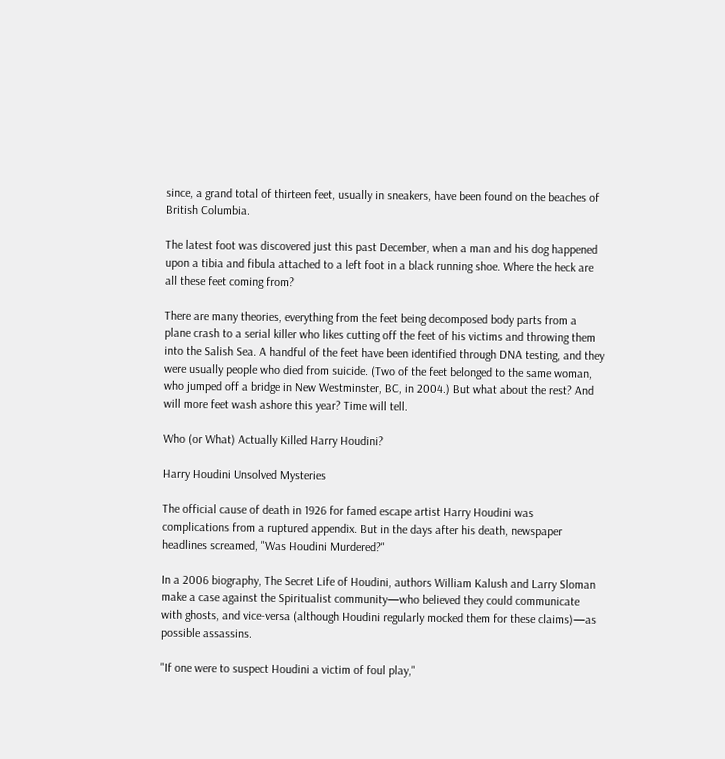since, a grand total of thirteen feet, usually in sneakers, have been found on the beaches of British Columbia.

The latest foot was discovered just this past December, when a man and his dog happened upon a tibia and fibula attached to a left foot in a black running shoe. Where the heck are all these feet coming from?

There are many theories, everything from the feet being decomposed body parts from a plane crash to a serial killer who likes cutting off the feet of his victims and throwing them into the Salish Sea. A handful of the feet have been identified through DNA testing, and they were usually people who died from suicide. (Two of the feet belonged to the same woman, who jumped off a bridge in New Westminster, BC, in 2004.) But what about the rest? And will more feet wash ashore this year? Time will tell.

Who (or What) Actually Killed Harry Houdini?

Harry Houdini Unsolved Mysteries

The official cause of death in 1926 for famed escape artist Harry Houdini was complications from a ruptured appendix. But in the days after his death, newspaper headlines screamed, "Was Houdini Murdered?"

In a 2006 biography, The Secret Life of Houdini, authors William Kalush and Larry Sloman make a case against the Spiritualist community—who believed they could communicate with ghosts, and vice-versa (although Houdini regularly mocked them for these claims)—as possible assassins.

"If one were to suspect Houdini a victim of foul play,"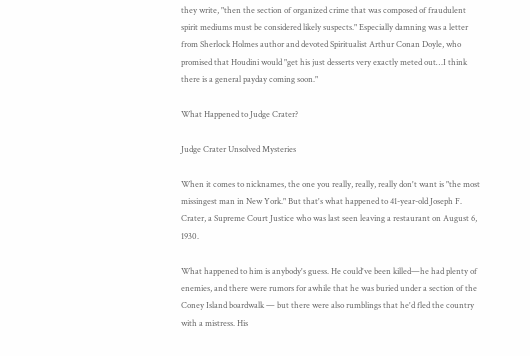they write, "then the section of organized crime that was composed of fraudulent spirit mediums must be considered likely suspects." Especially damning was a letter from Sherlock Holmes author and devoted Spiritualist Arthur Conan Doyle, who promised that Houdini would "get his just desserts very exactly meted out…I think there is a general payday coming soon."

What Happened to Judge Crater?

Judge Crater Unsolved Mysteries

When it comes to nicknames, the one you really, really, really don't want is "the most missingest man in New York." But that's what happened to 41-year-old Joseph F. Crater, a Supreme Court Justice who was last seen leaving a restaurant on August 6, 1930.

What happened to him is anybody's guess. He could've been killed—he had plenty of enemies, and there were rumors for awhile that he was buried under a section of the Coney Island boardwalk — but there were also rumblings that he'd fled the country with a mistress. His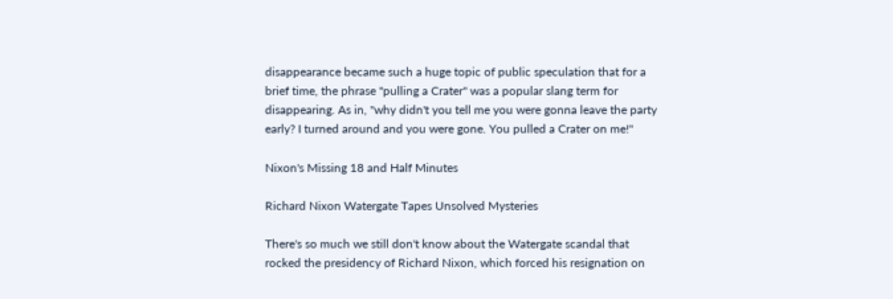disappearance became such a huge topic of public speculation that for a brief time, the phrase "pulling a Crater" was a popular slang term for disappearing. As in, "why didn't you tell me you were gonna leave the party early? I turned around and you were gone. You pulled a Crater on me!"

Nixon's Missing 18 and Half Minutes

Richard Nixon Watergate Tapes Unsolved Mysteries

There's so much we still don't know about the Watergate scandal that rocked the presidency of Richard Nixon, which forced his resignation on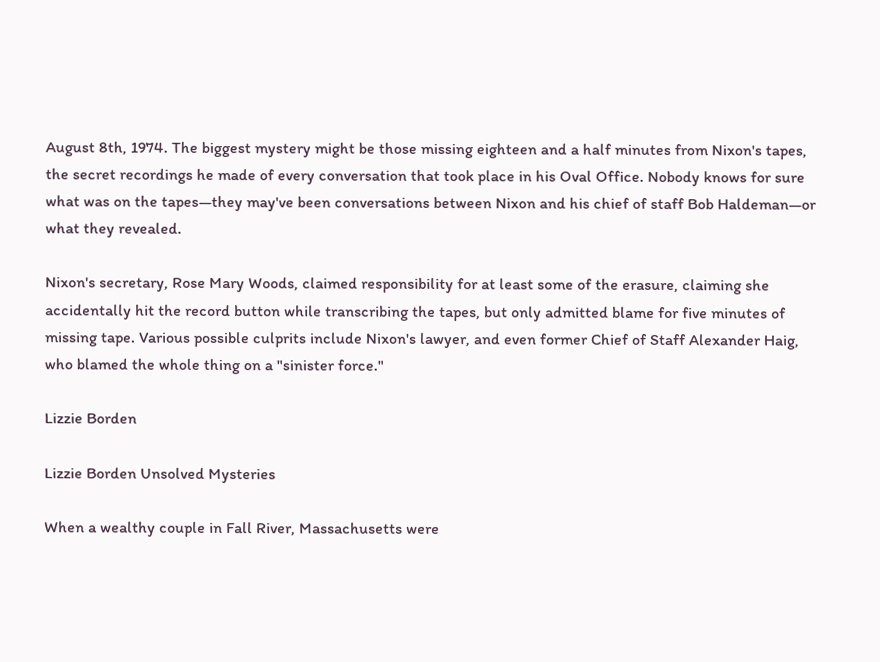August 8th, 1974. The biggest mystery might be those missing eighteen and a half minutes from Nixon's tapes, the secret recordings he made of every conversation that took place in his Oval Office. Nobody knows for sure what was on the tapes—they may've been conversations between Nixon and his chief of staff Bob Haldeman—or what they revealed.

Nixon's secretary, Rose Mary Woods, claimed responsibility for at least some of the erasure, claiming she accidentally hit the record button while transcribing the tapes, but only admitted blame for five minutes of missing tape. Various possible culprits include Nixon's lawyer, and even former Chief of Staff Alexander Haig, who blamed the whole thing on a "sinister force."

Lizzie Borden

Lizzie Borden Unsolved Mysteries

When a wealthy couple in Fall River, Massachusetts were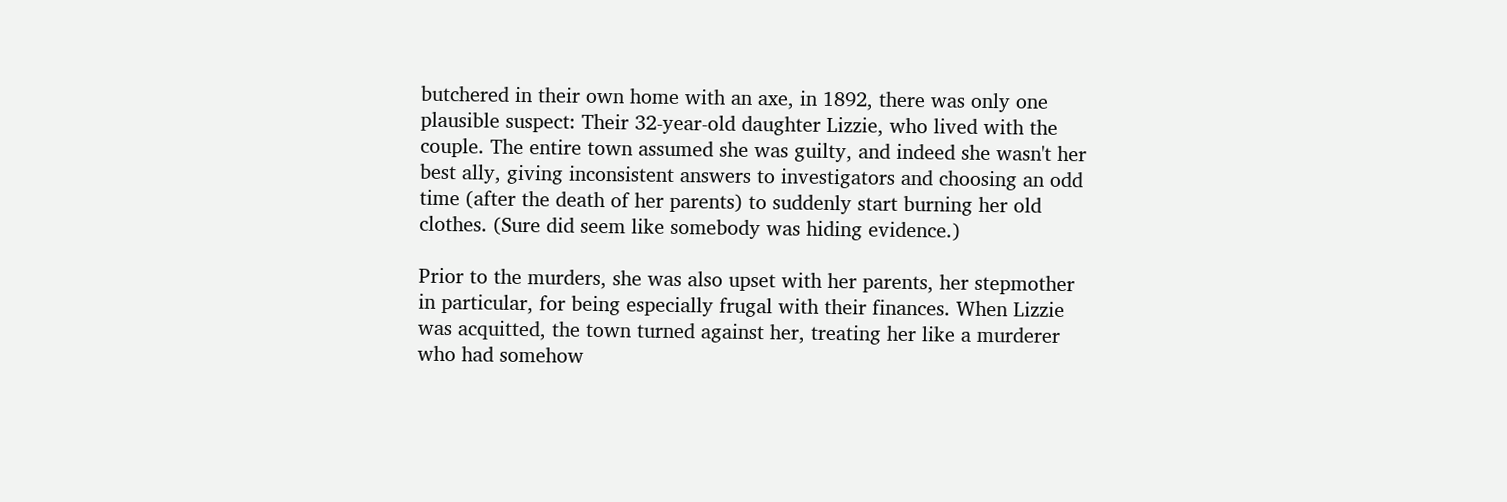butchered in their own home with an axe, in 1892, there was only one plausible suspect: Their 32-year-old daughter Lizzie, who lived with the couple. The entire town assumed she was guilty, and indeed she wasn't her best ally, giving inconsistent answers to investigators and choosing an odd time (after the death of her parents) to suddenly start burning her old clothes. (Sure did seem like somebody was hiding evidence.)

Prior to the murders, she was also upset with her parents, her stepmother in particular, for being especially frugal with their finances. When Lizzie was acquitted, the town turned against her, treating her like a murderer who had somehow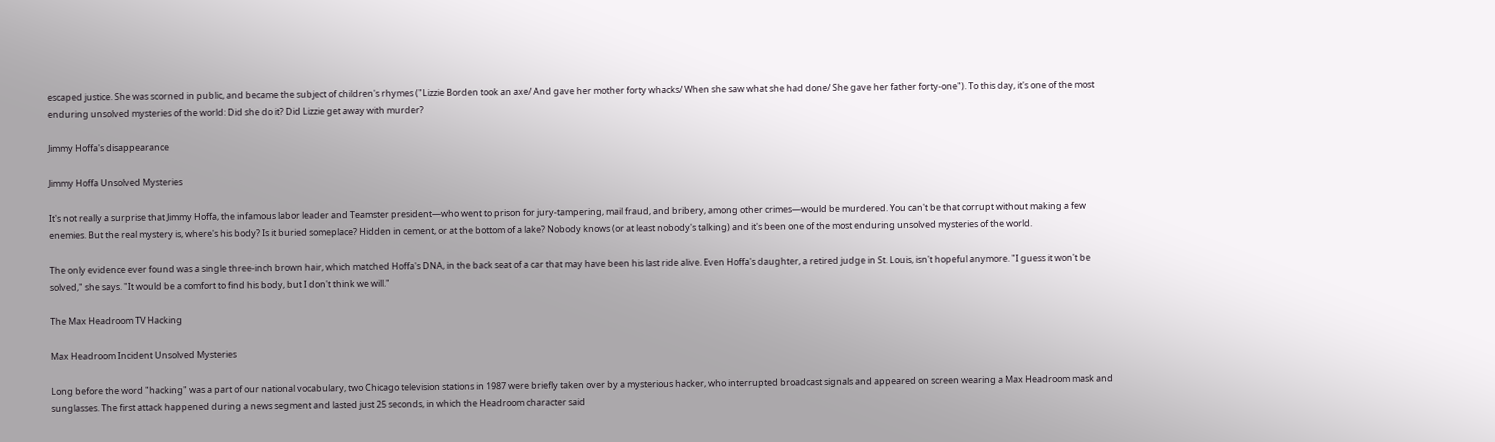escaped justice. She was scorned in public, and became the subject of children's rhymes ("Lizzie Borden took an axe/ And gave her mother forty whacks/ When she saw what she had done/ She gave her father forty-one"). To this day, it's one of the most enduring unsolved mysteries of the world: Did she do it? Did Lizzie get away with murder?

Jimmy Hoffa's disappearance

Jimmy Hoffa Unsolved Mysteries

It's not really a surprise that Jimmy Hoffa, the infamous labor leader and Teamster president—who went to prison for jury-tampering, mail fraud, and bribery, among other crimes—would be murdered. You can't be that corrupt without making a few enemies. But the real mystery is, where's his body? Is it buried someplace? Hidden in cement, or at the bottom of a lake? Nobody knows (or at least nobody's talking) and it's been one of the most enduring unsolved mysteries of the world.

The only evidence ever found was a single three-inch brown hair, which matched Hoffa's DNA, in the back seat of a car that may have been his last ride alive. Even Hoffa's daughter, a retired judge in St. Louis, isn't hopeful anymore. "I guess it won't be solved," she says. "It would be a comfort to find his body, but I don't think we will."

The Max Headroom TV Hacking

Max Headroom Incident Unsolved Mysteries

Long before the word "hacking" was a part of our national vocabulary, two Chicago television stations in 1987 were briefly taken over by a mysterious hacker, who interrupted broadcast signals and appeared on screen wearing a Max Headroom mask and sunglasses. The first attack happened during a news segment and lasted just 25 seconds, in which the Headroom character said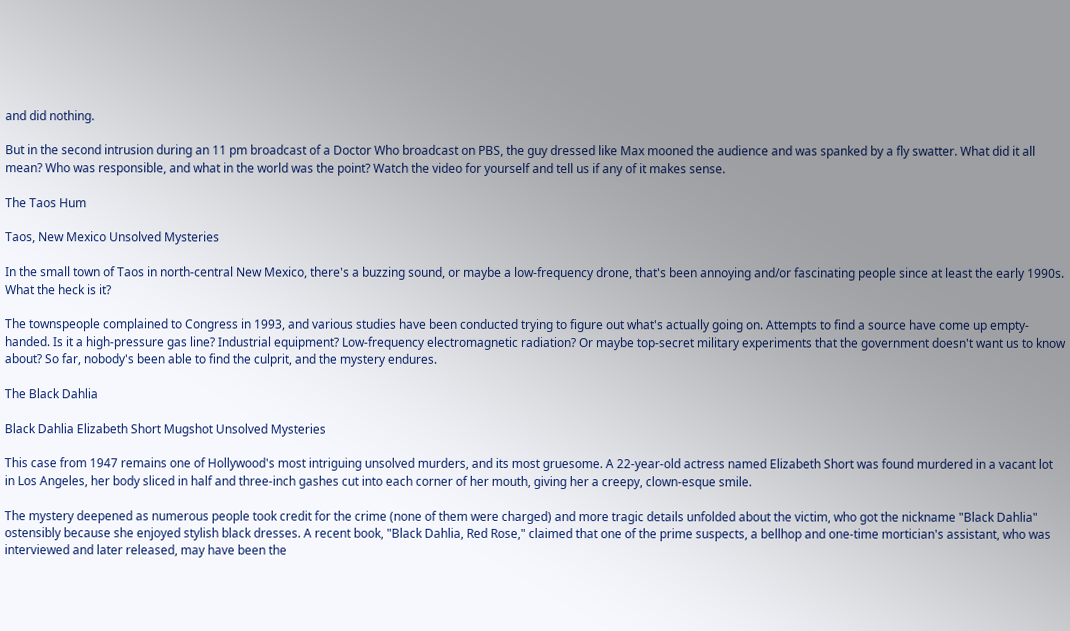and did nothing.

But in the second intrusion during an 11 pm broadcast of a Doctor Who broadcast on PBS, the guy dressed like Max mooned the audience and was spanked by a fly swatter. What did it all mean? Who was responsible, and what in the world was the point? Watch the video for yourself and tell us if any of it makes sense.

The Taos Hum

Taos, New Mexico Unsolved Mysteries

In the small town of Taos in north-central New Mexico, there's a buzzing sound, or maybe a low-frequency drone, that's been annoying and/or fascinating people since at least the early 1990s. What the heck is it?

The townspeople complained to Congress in 1993, and various studies have been conducted trying to figure out what's actually going on. Attempts to find a source have come up empty-handed. Is it a high-pressure gas line? Industrial equipment? Low-frequency electromagnetic radiation? Or maybe top-secret military experiments that the government doesn't want us to know about? So far, nobody's been able to find the culprit, and the mystery endures.

The Black Dahlia

Black Dahlia Elizabeth Short Mugshot Unsolved Mysteries

This case from 1947 remains one of Hollywood's most intriguing unsolved murders, and its most gruesome. A 22-year-old actress named Elizabeth Short was found murdered in a vacant lot in Los Angeles, her body sliced in half and three-inch gashes cut into each corner of her mouth, giving her a creepy, clown-esque smile.

The mystery deepened as numerous people took credit for the crime (none of them were charged) and more tragic details unfolded about the victim, who got the nickname "Black Dahlia" ostensibly because she enjoyed stylish black dresses. A recent book, "Black Dahlia, Red Rose," claimed that one of the prime suspects, a bellhop and one-time mortician's assistant, who was interviewed and later released, may have been the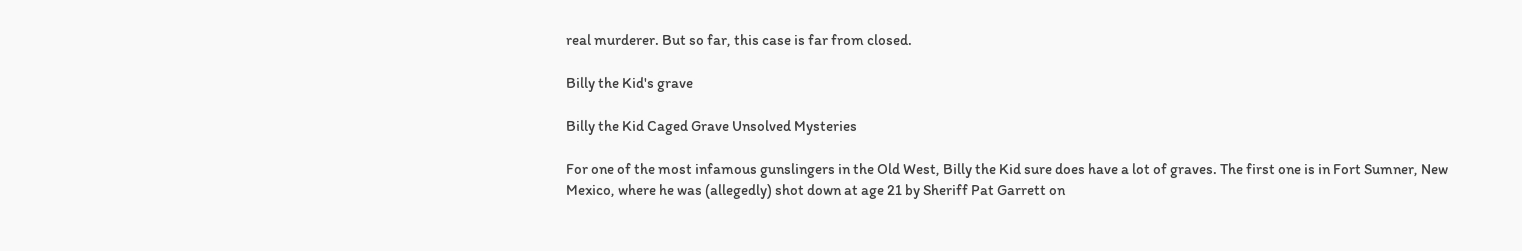real murderer. But so far, this case is far from closed.

Billy the Kid's grave

Billy the Kid Caged Grave Unsolved Mysteries

For one of the most infamous gunslingers in the Old West, Billy the Kid sure does have a lot of graves. The first one is in Fort Sumner, New Mexico, where he was (allegedly) shot down at age 21 by Sheriff Pat Garrett on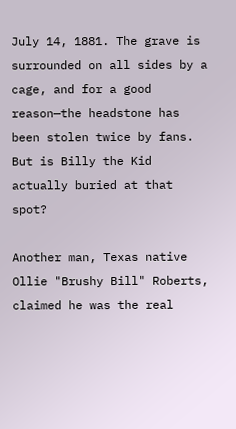July 14, 1881. The grave is surrounded on all sides by a cage, and for a good reason—the headstone has been stolen twice by fans. But is Billy the Kid actually buried at that spot?

Another man, Texas native Ollie "Brushy Bill" Roberts, claimed he was the real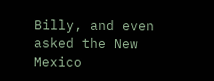Billy, and even asked the New Mexico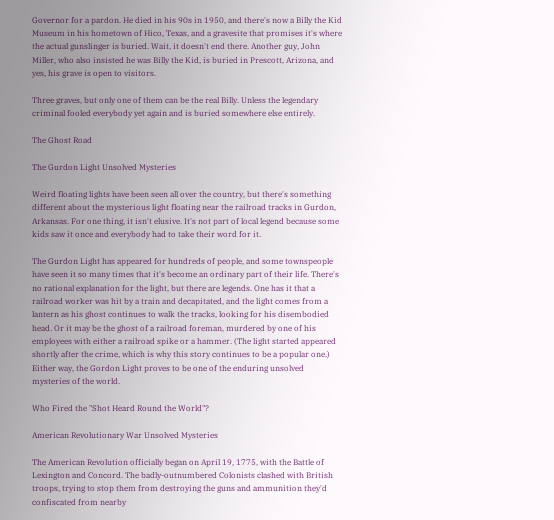Governor for a pardon. He died in his 90s in 1950, and there's now a Billy the Kid Museum in his hometown of Hico, Texas, and a gravesite that promises it's where the actual gunslinger is buried. Wait, it doesn't end there. Another guy, John Miller, who also insisted he was Billy the Kid, is buried in Prescott, Arizona, and yes, his grave is open to visitors.

Three graves, but only one of them can be the real Billy. Unless the legendary criminal fooled everybody yet again and is buried somewhere else entirely.

The Ghost Road

The Gurdon Light Unsolved Mysteries

Weird floating lights have been seen all over the country, but there's something different about the mysterious light floating near the railroad tracks in Gurdon, Arkansas. For one thing, it isn't elusive. It's not part of local legend because some kids saw it once and everybody had to take their word for it.

The Gurdon Light has appeared for hundreds of people, and some townspeople have seen it so many times that it's become an ordinary part of their life. There's no rational explanation for the light, but there are legends. One has it that a railroad worker was hit by a train and decapitated, and the light comes from a lantern as his ghost continues to walk the tracks, looking for his disembodied head. Or it may be the ghost of a railroad foreman, murdered by one of his employees with either a railroad spike or a hammer. (The light started appeared shortly after the crime, which is why this story continues to be a popular one.) Either way, the Gordon Light proves to be one of the enduring unsolved mysteries of the world.

Who Fired the "Shot Heard Round the World"?

American Revolutionary War Unsolved Mysteries

The American Revolution officially began on April 19, 1775, with the Battle of Lexington and Concord. The badly-outnumbered Colonists clashed with British troops, trying to stop them from destroying the guns and ammunition they'd confiscated from nearby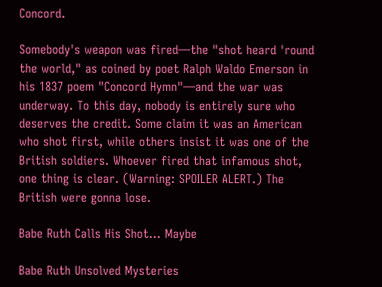Concord.

Somebody's weapon was fired—the "shot heard 'round the world," as coined by poet Ralph Waldo Emerson in his 1837 poem "Concord Hymn"—and the war was underway. To this day, nobody is entirely sure who deserves the credit. Some claim it was an American who shot first, while others insist it was one of the British soldiers. Whoever fired that infamous shot, one thing is clear. (Warning: SPOILER ALERT.) The British were gonna lose.

Babe Ruth Calls His Shot… Maybe

Babe Ruth Unsolved Mysteries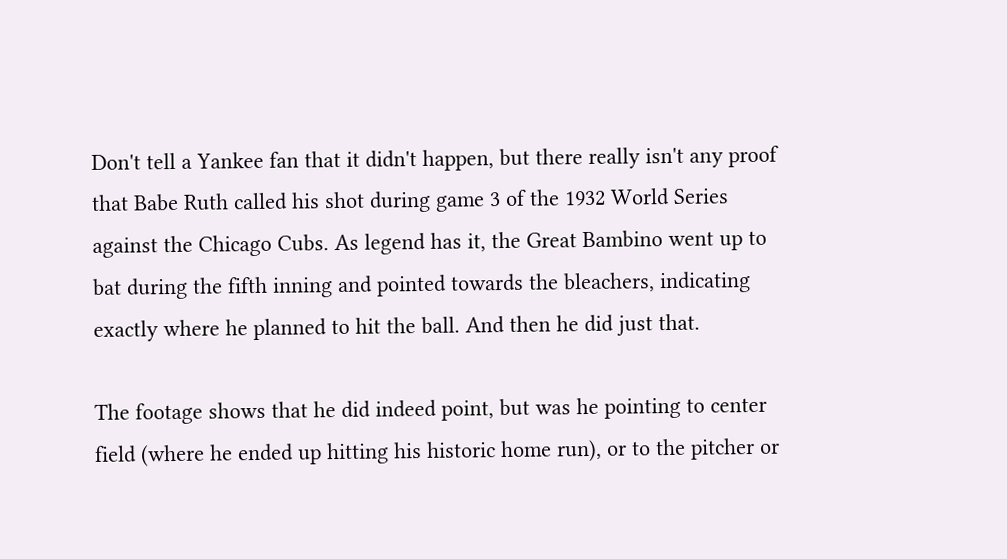Don't tell a Yankee fan that it didn't happen, but there really isn't any proof that Babe Ruth called his shot during game 3 of the 1932 World Series against the Chicago Cubs. As legend has it, the Great Bambino went up to bat during the fifth inning and pointed towards the bleachers, indicating exactly where he planned to hit the ball. And then he did just that.

The footage shows that he did indeed point, but was he pointing to center field (where he ended up hitting his historic home run), or to the pitcher or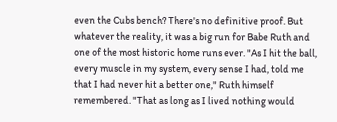even the Cubs bench? There's no definitive proof. But whatever the reality, it was a big run for Babe Ruth and one of the most historic home runs ever. "As I hit the ball, every muscle in my system, every sense I had, told me that I had never hit a better one," Ruth himself remembered. "That as long as I lived nothing would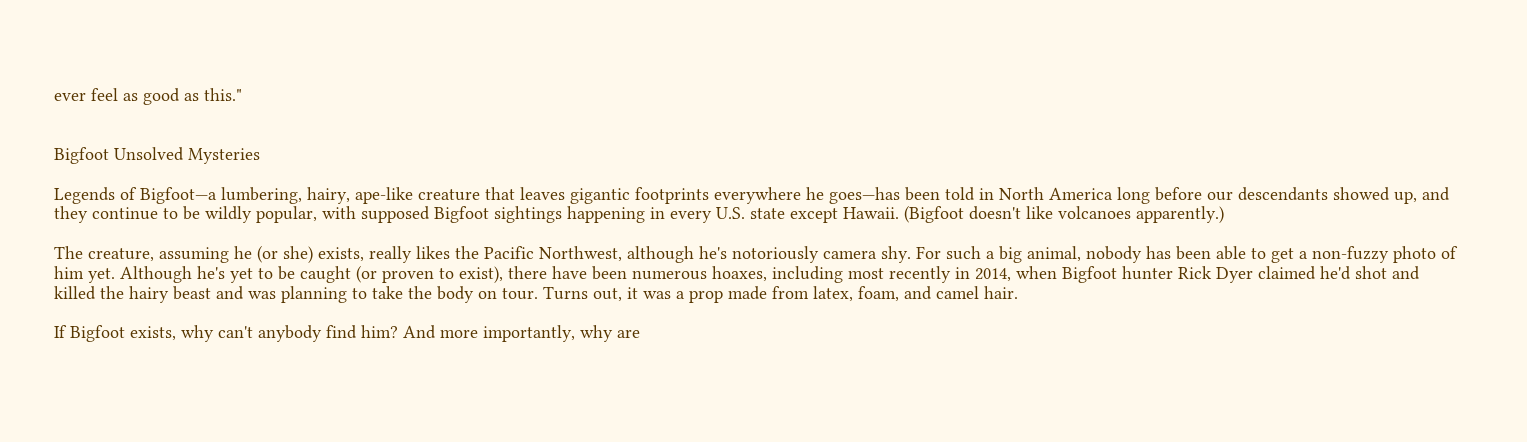ever feel as good as this."


Bigfoot Unsolved Mysteries

Legends of Bigfoot—a lumbering, hairy, ape-like creature that leaves gigantic footprints everywhere he goes—has been told in North America long before our descendants showed up, and they continue to be wildly popular, with supposed Bigfoot sightings happening in every U.S. state except Hawaii. (Bigfoot doesn't like volcanoes apparently.)

The creature, assuming he (or she) exists, really likes the Pacific Northwest, although he's notoriously camera shy. For such a big animal, nobody has been able to get a non-fuzzy photo of him yet. Although he's yet to be caught (or proven to exist), there have been numerous hoaxes, including most recently in 2014, when Bigfoot hunter Rick Dyer claimed he'd shot and killed the hairy beast and was planning to take the body on tour. Turns out, it was a prop made from latex, foam, and camel hair.

If Bigfoot exists, why can't anybody find him? And more importantly, why are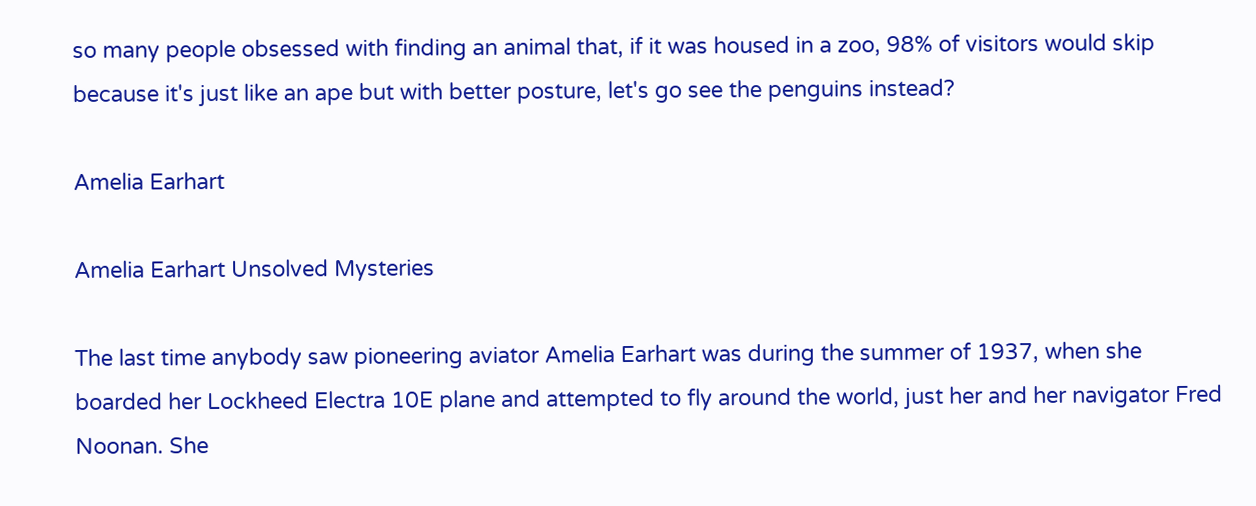so many people obsessed with finding an animal that, if it was housed in a zoo, 98% of visitors would skip because it's just like an ape but with better posture, let's go see the penguins instead?

Amelia Earhart

Amelia Earhart Unsolved Mysteries

The last time anybody saw pioneering aviator Amelia Earhart was during the summer of 1937, when she boarded her Lockheed Electra 10E plane and attempted to fly around the world, just her and her navigator Fred Noonan. She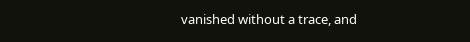vanished without a trace, and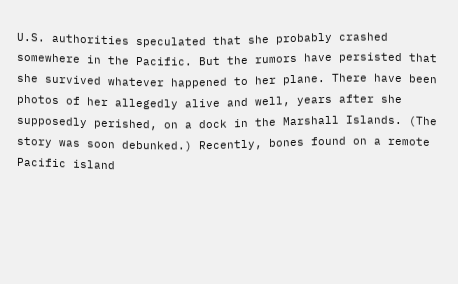U.S. authorities speculated that she probably crashed somewhere in the Pacific. But the rumors have persisted that she survived whatever happened to her plane. There have been photos of her allegedly alive and well, years after she supposedly perished, on a dock in the Marshall Islands. (The story was soon debunked.) Recently, bones found on a remote Pacific island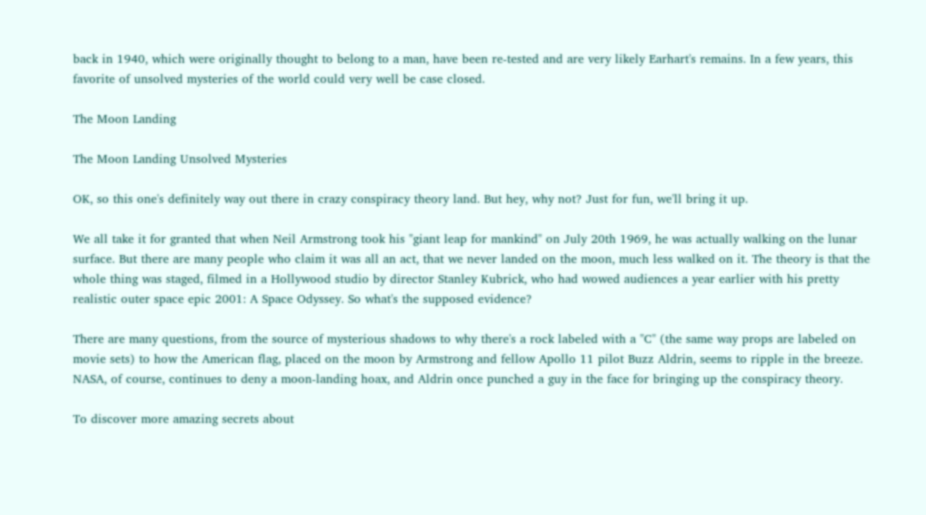back in 1940, which were originally thought to belong to a man, have been re-tested and are very likely Earhart's remains. In a few years, this favorite of unsolved mysteries of the world could very well be case closed.

The Moon Landing

The Moon Landing Unsolved Mysteries

OK, so this one's definitely way out there in crazy conspiracy theory land. But hey, why not? Just for fun, we'll bring it up.

We all take it for granted that when Neil Armstrong took his "giant leap for mankind" on July 20th 1969, he was actually walking on the lunar surface. But there are many people who claim it was all an act, that we never landed on the moon, much less walked on it. The theory is that the whole thing was staged, filmed in a Hollywood studio by director Stanley Kubrick, who had wowed audiences a year earlier with his pretty realistic outer space epic 2001: A Space Odyssey. So what's the supposed evidence?

There are many questions, from the source of mysterious shadows to why there's a rock labeled with a "C" (the same way props are labeled on movie sets) to how the American flag, placed on the moon by Armstrong and fellow Apollo 11 pilot Buzz Aldrin, seems to ripple in the breeze. NASA, of course, continues to deny a moon-landing hoax, and Aldrin once punched a guy in the face for bringing up the conspiracy theory.

To discover more amazing secrets about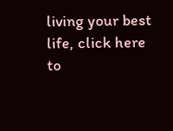living your best life, click here to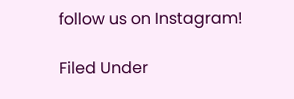follow us on Instagram!

Filed Under